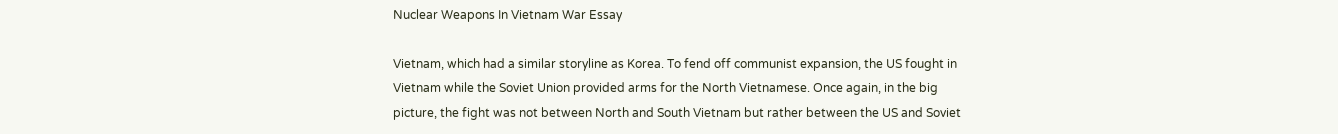Nuclear Weapons In Vietnam War Essay

Vietnam, which had a similar storyline as Korea. To fend off communist expansion, the US fought in Vietnam while the Soviet Union provided arms for the North Vietnamese. Once again, in the big picture, the fight was not between North and South Vietnam but rather between the US and Soviet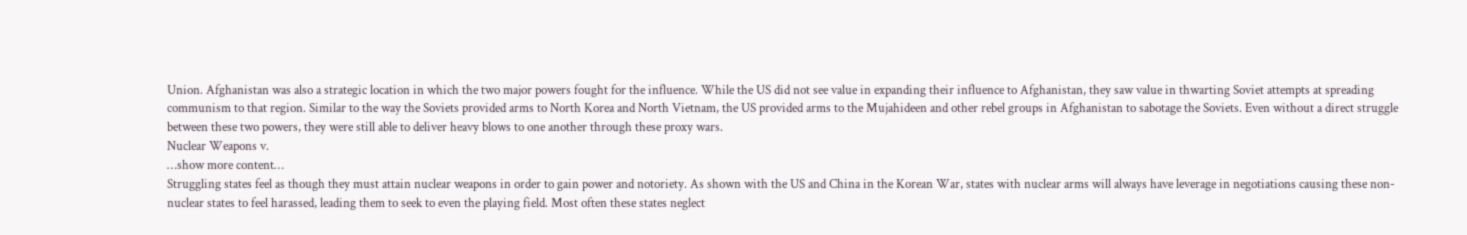Union. Afghanistan was also a strategic location in which the two major powers fought for the influence. While the US did not see value in expanding their influence to Afghanistan, they saw value in thwarting Soviet attempts at spreading communism to that region. Similar to the way the Soviets provided arms to North Korea and North Vietnam, the US provided arms to the Mujahideen and other rebel groups in Afghanistan to sabotage the Soviets. Even without a direct struggle between these two powers, they were still able to deliver heavy blows to one another through these proxy wars.
Nuclear Weapons v.
…show more content…
Struggling states feel as though they must attain nuclear weapons in order to gain power and notoriety. As shown with the US and China in the Korean War, states with nuclear arms will always have leverage in negotiations causing these non-nuclear states to feel harassed, leading them to seek to even the playing field. Most often these states neglect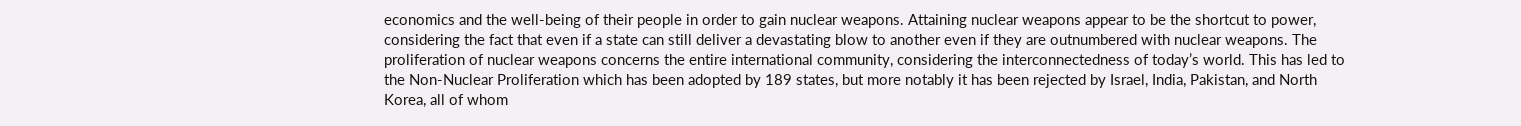economics and the well-being of their people in order to gain nuclear weapons. Attaining nuclear weapons appear to be the shortcut to power, considering the fact that even if a state can still deliver a devastating blow to another even if they are outnumbered with nuclear weapons. The proliferation of nuclear weapons concerns the entire international community, considering the interconnectedness of today’s world. This has led to the Non-Nuclear Proliferation which has been adopted by 189 states, but more notably it has been rejected by Israel, India, Pakistan, and North Korea, all of whom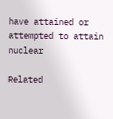have attained or attempted to attain nuclear

Related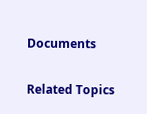Documents

Related Topics